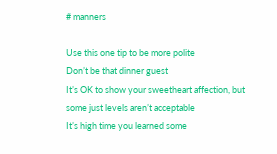# manners

Use this one tip to be more polite
Don’t be that dinner guest
It’s OK to show your sweetheart affection, but some just levels aren’t acceptable
It’s high time you learned some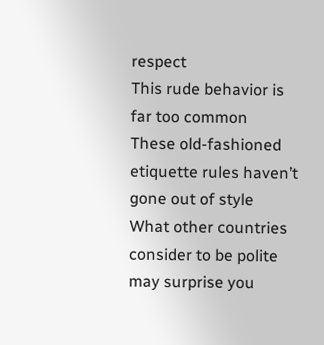respect
This rude behavior is far too common
These old-fashioned etiquette rules haven’t gone out of style
What other countries consider to be polite may surprise you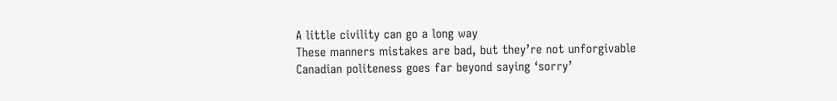A little civility can go a long way
These manners mistakes are bad, but they’re not unforgivable
Canadian politeness goes far beyond saying ‘sorry’